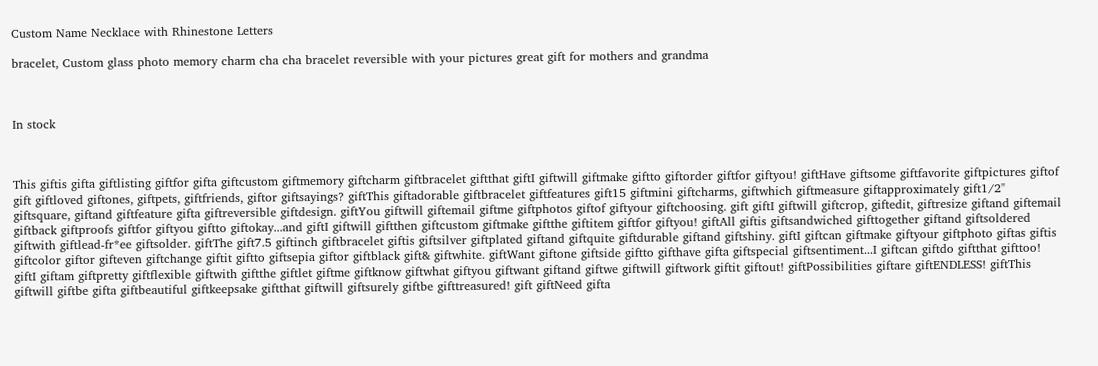Custom Name Necklace with Rhinestone Letters

bracelet, Custom glass photo memory charm cha cha bracelet reversible with your pictures great gift for mothers and grandma



In stock



This giftis gifta giftlisting giftfor gifta giftcustom giftmemory giftcharm giftbracelet giftthat giftI giftwill giftmake giftto giftorder giftfor giftyou! giftHave giftsome giftfavorite giftpictures giftof gift giftloved giftones, giftpets, giftfriends, giftor giftsayings? giftThis giftadorable giftbracelet giftfeatures gift15 giftmini giftcharms, giftwhich giftmeasure giftapproximately gift1/2" giftsquare, giftand giftfeature gifta giftreversible giftdesign. giftYou giftwill giftemail giftme giftphotos giftof giftyour giftchoosing. gift giftI giftwill giftcrop, giftedit, giftresize giftand giftemail giftback giftproofs giftfor giftyou giftto giftokay...and giftI giftwill giftthen giftcustom giftmake giftthe giftitem giftfor giftyou! giftAll giftis giftsandwiched gifttogether giftand giftsoldered giftwith giftlead-fr*ee giftsolder. giftThe gift7.5 giftinch giftbracelet giftis giftsilver giftplated giftand giftquite giftdurable giftand giftshiny. giftI giftcan giftmake giftyour giftphoto giftas giftis giftcolor giftor gifteven giftchange giftit giftto giftsepia giftor giftblack gift& giftwhite. giftWant giftone giftside giftto gifthave gifta giftspecial giftsentiment...I giftcan giftdo giftthat gifttoo! giftI giftam giftpretty giftflexible giftwith giftthe giftlet giftme giftknow giftwhat giftyou giftwant giftand giftwe giftwill giftwork giftit giftout! giftPossibilities giftare giftENDLESS! giftThis giftwill giftbe gifta giftbeautiful giftkeepsake giftthat giftwill giftsurely giftbe gifttreasured! gift giftNeed gifta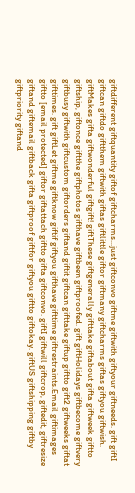giftdifferent giftquantity giftof giftcharms...just giftconvo giftme giftwith giftyour giftneeds. gift giftI giftcan giftdo giftthem giftwith giftas giftlittle giftor giftmany giftcharms giftas giftyou giftwish. giftMakes gifta giftwonderful giftgift! giftThese giftgenerally gifttake giftabout gifta giftweek giftto giftship, giftonce giftthe giftphotos gifthave giftbeen giftproofed. gift giftHolidays giftbecome giftvery giftbusy giftwith giftcustom giftorders giftand giftit giftcan gifttake giftup giftto gift2 giftweeks giftat gifttimes. gift giftLet giftme giftknow giftif giftyou gifthave gifttime giftrestraints.Email giftimages giftto [email protected] giftor giftattach giftto gifta giftconvo. giftI giftwill giftcrop, giftedit, giftresize giftand giftemail giftback gifta giftproof giftfor giftyou giftto giftokay. giftUS giftshipping giftby giftpriority giftand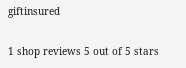giftinsured

1 shop reviews 5 out of 5 stars